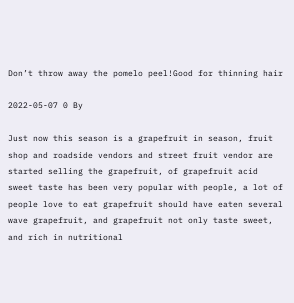Don’t throw away the pomelo peel!Good for thinning hair

2022-05-07 0 By

Just now this season is a grapefruit in season, fruit shop and roadside vendors and street fruit vendor are started selling the grapefruit, of grapefruit acid sweet taste has been very popular with people, a lot of people love to eat grapefruit should have eaten several wave grapefruit, and grapefruit not only taste sweet, and rich in nutritional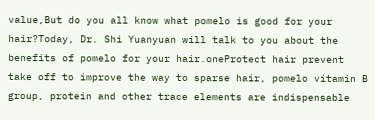value,But do you all know what pomelo is good for your hair?Today, Dr. Shi Yuanyuan will talk to you about the benefits of pomelo for your hair.oneProtect hair prevent take off to improve the way to sparse hair, pomelo vitamin B group, protein and other trace elements are indispensable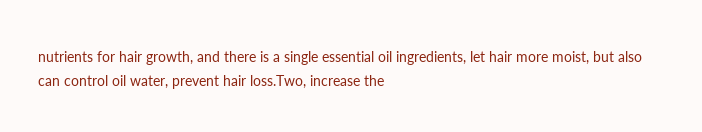nutrients for hair growth, and there is a single essential oil ingredients, let hair more moist, but also can control oil water, prevent hair loss.Two, increase the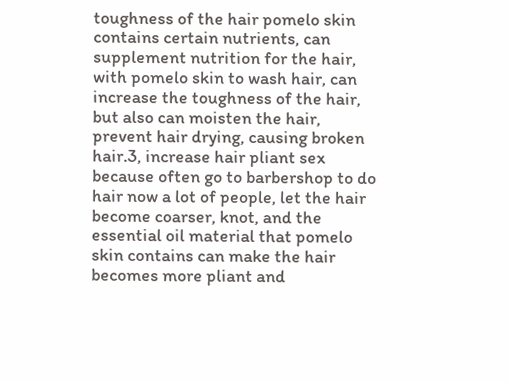toughness of the hair pomelo skin contains certain nutrients, can supplement nutrition for the hair, with pomelo skin to wash hair, can increase the toughness of the hair, but also can moisten the hair, prevent hair drying, causing broken hair.3, increase hair pliant sex because often go to barbershop to do hair now a lot of people, let the hair become coarser, knot, and the essential oil material that pomelo skin contains can make the hair becomes more pliant and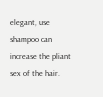elegant, use shampoo can increase the pliant sex of the hair.